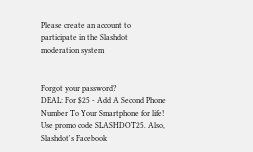Please create an account to participate in the Slashdot moderation system


Forgot your password?
DEAL: For $25 - Add A Second Phone Number To Your Smartphone for life! Use promo code SLASHDOT25. Also, Slashdot's Facebook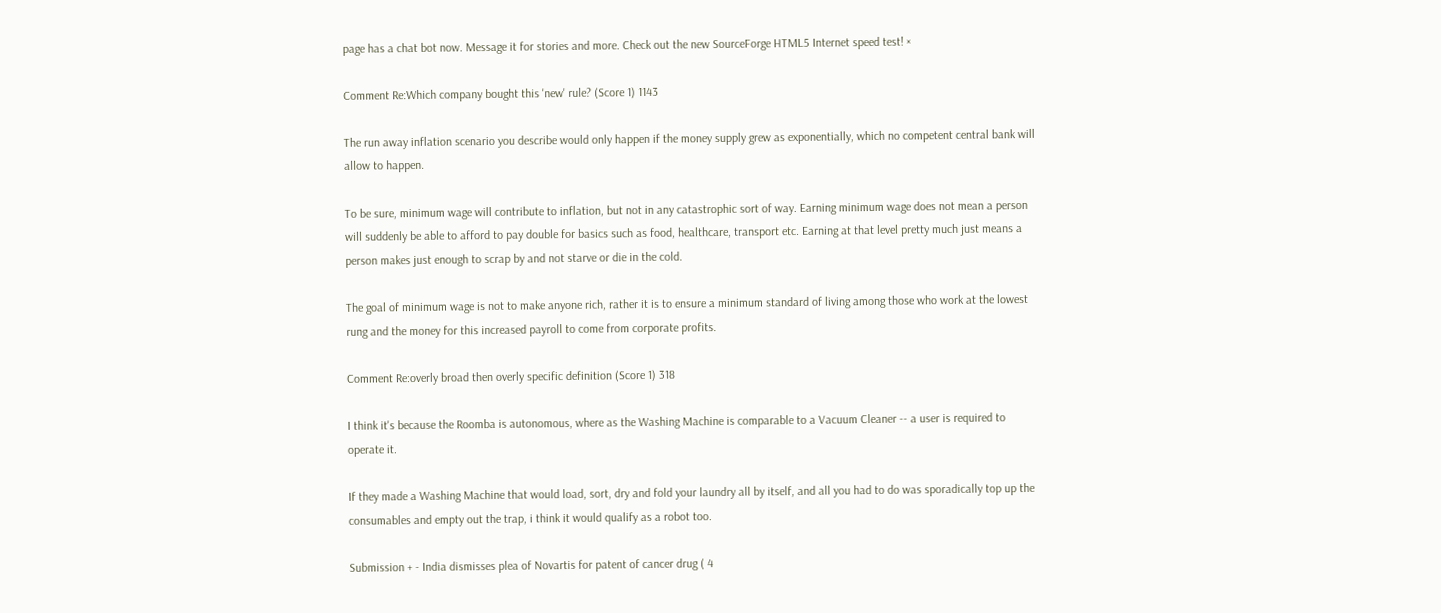page has a chat bot now. Message it for stories and more. Check out the new SourceForge HTML5 Internet speed test! ×

Comment Re:Which company bought this 'new' rule? (Score 1) 1143

The run away inflation scenario you describe would only happen if the money supply grew as exponentially, which no competent central bank will allow to happen.

To be sure, minimum wage will contribute to inflation, but not in any catastrophic sort of way. Earning minimum wage does not mean a person will suddenly be able to afford to pay double for basics such as food, healthcare, transport etc. Earning at that level pretty much just means a person makes just enough to scrap by and not starve or die in the cold.

The goal of minimum wage is not to make anyone rich, rather it is to ensure a minimum standard of living among those who work at the lowest rung and the money for this increased payroll to come from corporate profits.

Comment Re:overly broad then overly specific definition (Score 1) 318

I think it's because the Roomba is autonomous, where as the Washing Machine is comparable to a Vacuum Cleaner -- a user is required to operate it.

If they made a Washing Machine that would load, sort, dry and fold your laundry all by itself, and all you had to do was sporadically top up the consumables and empty out the trap, i think it would qualify as a robot too.

Submission + - India dismisses plea of Novartis for patent of cancer drug ( 4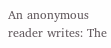An anonymous reader writes: The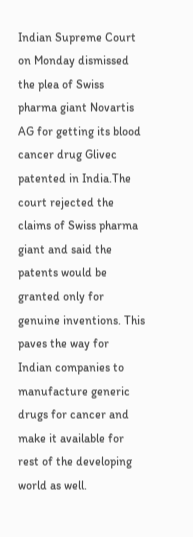Indian Supreme Court on Monday dismissed the plea of Swiss pharma giant Novartis AG for getting its blood cancer drug Glivec patented in India.The court rejected the claims of Swiss pharma giant and said the patents would be granted only for genuine inventions. This paves the way for Indian companies to manufacture generic drugs for cancer and make it available for rest of the developing world as well.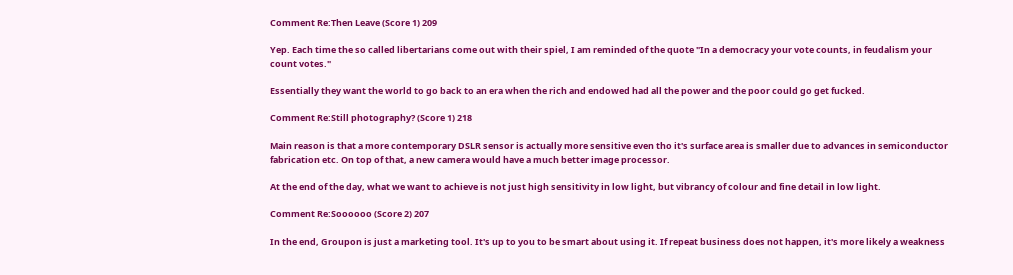Comment Re:Then Leave (Score 1) 209

Yep. Each time the so called libertarians come out with their spiel, I am reminded of the quote "In a democracy your vote counts, in feudalism your count votes."

Essentially they want the world to go back to an era when the rich and endowed had all the power and the poor could go get fucked.

Comment Re:Still photography? (Score 1) 218

Main reason is that a more contemporary DSLR sensor is actually more sensitive even tho it's surface area is smaller due to advances in semiconductor fabrication etc. On top of that, a new camera would have a much better image processor.

At the end of the day, what we want to achieve is not just high sensitivity in low light, but vibrancy of colour and fine detail in low light.

Comment Re:Soooooo (Score 2) 207

In the end, Groupon is just a marketing tool. It's up to you to be smart about using it. If repeat business does not happen, it's more likely a weakness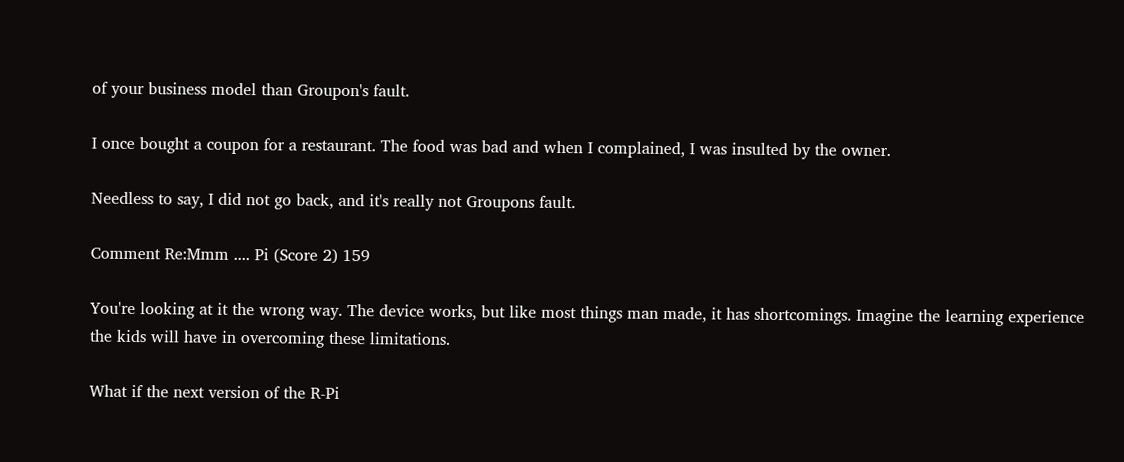of your business model than Groupon's fault.

I once bought a coupon for a restaurant. The food was bad and when I complained, I was insulted by the owner.

Needless to say, I did not go back, and it's really not Groupons fault.

Comment Re:Mmm .... Pi (Score 2) 159

You're looking at it the wrong way. The device works, but like most things man made, it has shortcomings. Imagine the learning experience the kids will have in overcoming these limitations.

What if the next version of the R-Pi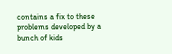contains a fix to these problems developed by a bunch of kids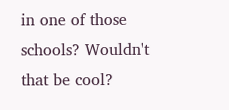in one of those schools? Wouldn't that be cool?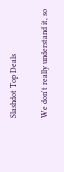Slashdot Top Deals

We don't really understand it, so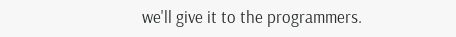we'll give it to the programmers.